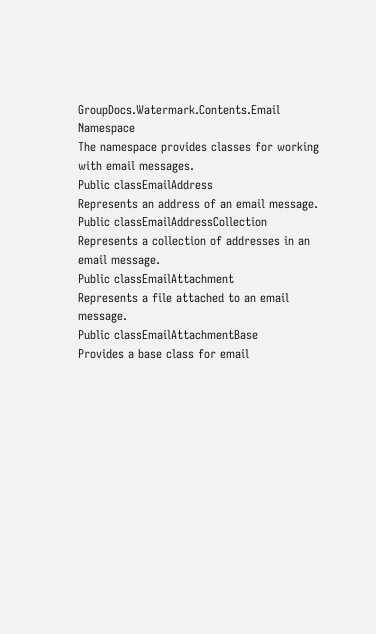GroupDocs.Watermark.Contents.Email Namespace
The namespace provides classes for working with email messages.
Public classEmailAddress
Represents an address of an email message.
Public classEmailAddressCollection
Represents a collection of addresses in an email message.
Public classEmailAttachment
Represents a file attached to an email message.
Public classEmailAttachmentBase
Provides a base class for email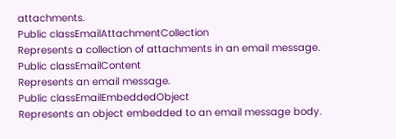attachments.
Public classEmailAttachmentCollection
Represents a collection of attachments in an email message.
Public classEmailContent
Represents an email message.
Public classEmailEmbeddedObject
Represents an object embedded to an email message body.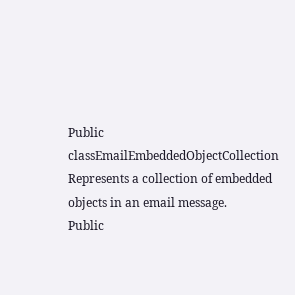Public classEmailEmbeddedObjectCollection
Represents a collection of embedded objects in an email message.
Public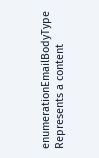enumerationEmailBodyType
Represents a content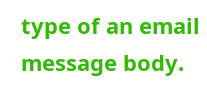type of an email message body.